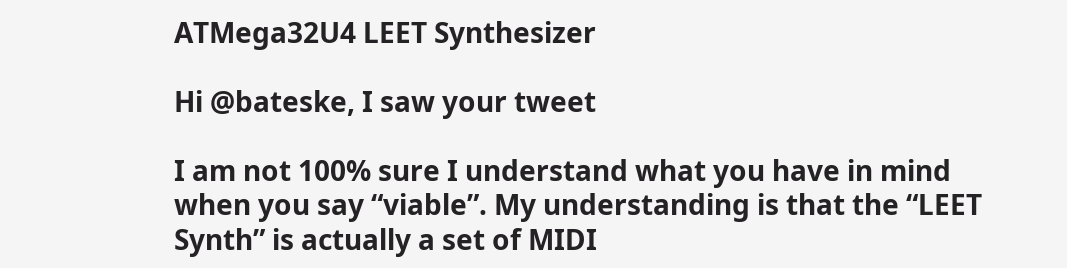ATMega32U4 LEET Synthesizer

Hi @bateske, I saw your tweet

I am not 100% sure I understand what you have in mind when you say “viable”. My understanding is that the “LEET Synth” is actually a set of MIDI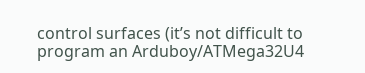control surfaces (it’s not difficult to program an Arduboy/ATMega32U4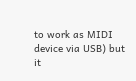to work as MIDI device via USB) but it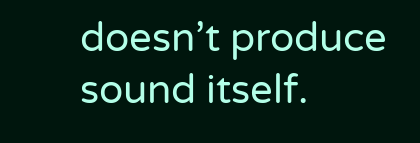doesn’t produce sound itself.